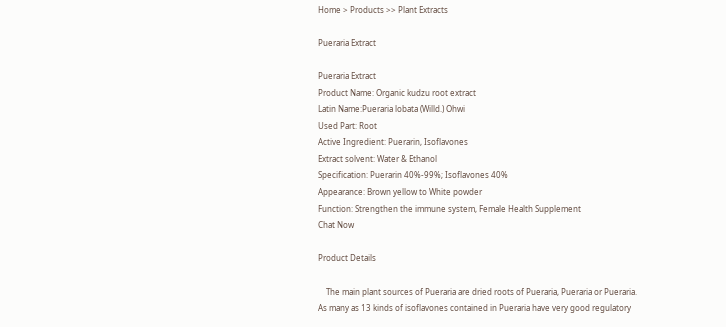Home > Products >> Plant Extracts

Pueraria Extract

Pueraria Extract
Product Name: Organic kudzu root extract
Latin Name:Pueraria lobata (Willd.) Ohwi
Used Part: Root
Active Ingredient: Puerarin, Isoflavones
Extract solvent: Water & Ethanol
Specification: Puerarin 40%-99%; Isoflavones 40%
Appearance: Brown yellow to White powder
Function: Strengthen the immune system, Female Health Supplement
Chat Now

Product Details

    The main plant sources of Pueraria are dried roots of Pueraria, Pueraria or Pueraria. As many as 13 kinds of isoflavones contained in Pueraria have very good regulatory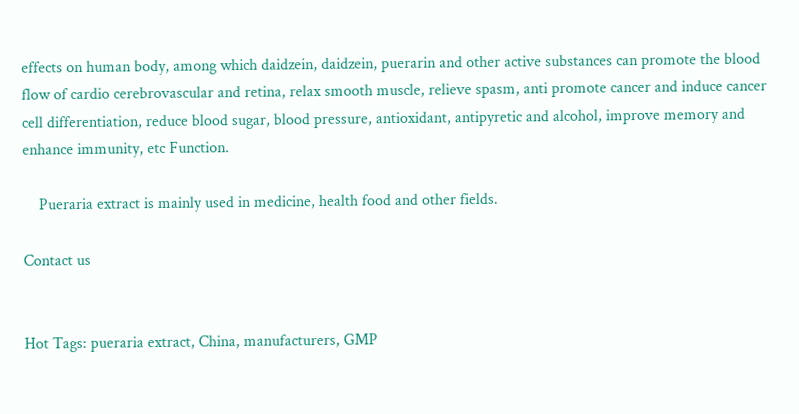effects on human body, among which daidzein, daidzein, puerarin and other active substances can promote the blood flow of cardio cerebrovascular and retina, relax smooth muscle, relieve spasm, anti promote cancer and induce cancer cell differentiation, reduce blood sugar, blood pressure, antioxidant, antipyretic and alcohol, improve memory and enhance immunity, etc Function.

    Pueraria extract is mainly used in medicine, health food and other fields.

Contact us


Hot Tags: pueraria extract, China, manufacturers, GMP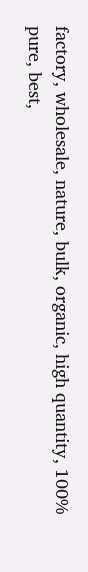factory, wholesale, nature, bulk, organic, high quantity, 100% pure, best,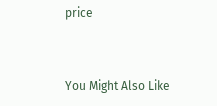price


You Might Also Like